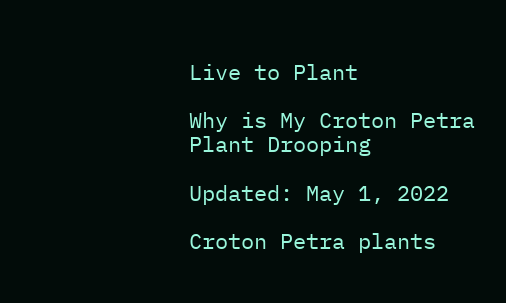Live to Plant

Why is My Croton Petra Plant Drooping

Updated: May 1, 2022

Croton Petra plants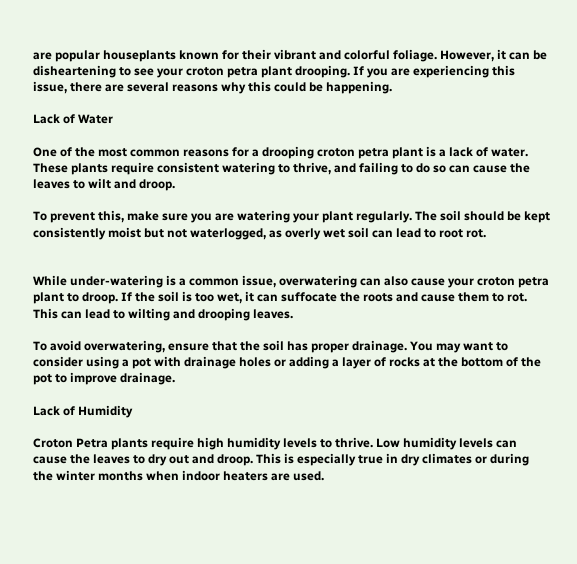are popular houseplants known for their vibrant and colorful foliage. However, it can be disheartening to see your croton petra plant drooping. If you are experiencing this issue, there are several reasons why this could be happening.

Lack of Water

One of the most common reasons for a drooping croton petra plant is a lack of water. These plants require consistent watering to thrive, and failing to do so can cause the leaves to wilt and droop.

To prevent this, make sure you are watering your plant regularly. The soil should be kept consistently moist but not waterlogged, as overly wet soil can lead to root rot.


While under-watering is a common issue, overwatering can also cause your croton petra plant to droop. If the soil is too wet, it can suffocate the roots and cause them to rot. This can lead to wilting and drooping leaves.

To avoid overwatering, ensure that the soil has proper drainage. You may want to consider using a pot with drainage holes or adding a layer of rocks at the bottom of the pot to improve drainage.

Lack of Humidity

Croton Petra plants require high humidity levels to thrive. Low humidity levels can cause the leaves to dry out and droop. This is especially true in dry climates or during the winter months when indoor heaters are used.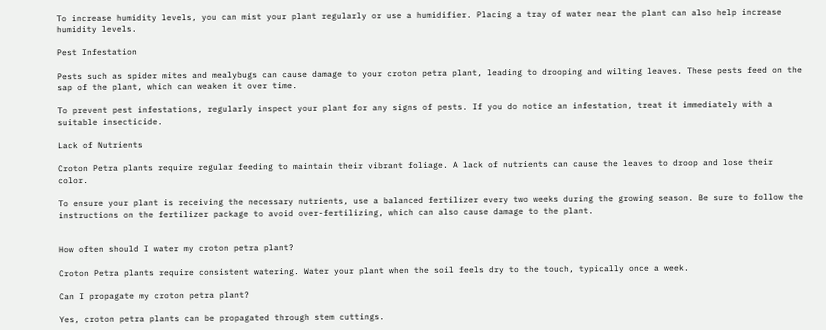To increase humidity levels, you can mist your plant regularly or use a humidifier. Placing a tray of water near the plant can also help increase humidity levels.

Pest Infestation

Pests such as spider mites and mealybugs can cause damage to your croton petra plant, leading to drooping and wilting leaves. These pests feed on the sap of the plant, which can weaken it over time.

To prevent pest infestations, regularly inspect your plant for any signs of pests. If you do notice an infestation, treat it immediately with a suitable insecticide.

Lack of Nutrients

Croton Petra plants require regular feeding to maintain their vibrant foliage. A lack of nutrients can cause the leaves to droop and lose their color.

To ensure your plant is receiving the necessary nutrients, use a balanced fertilizer every two weeks during the growing season. Be sure to follow the instructions on the fertilizer package to avoid over-fertilizing, which can also cause damage to the plant.


How often should I water my croton petra plant?

Croton Petra plants require consistent watering. Water your plant when the soil feels dry to the touch, typically once a week.

Can I propagate my croton petra plant?

Yes, croton petra plants can be propagated through stem cuttings.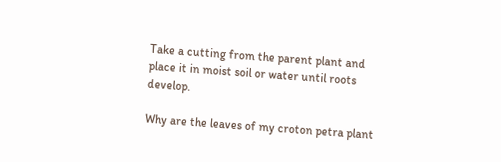Take a cutting from the parent plant and place it in moist soil or water until roots develop.

Why are the leaves of my croton petra plant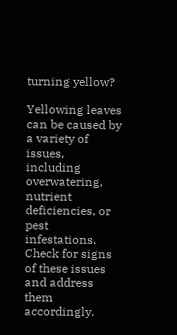turning yellow?

Yellowing leaves can be caused by a variety of issues, including overwatering, nutrient deficiencies, or pest infestations. Check for signs of these issues and address them accordingly.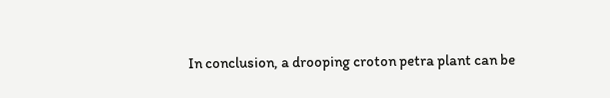In conclusion, a drooping croton petra plant can be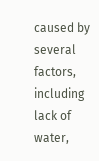caused by several factors, including lack of water,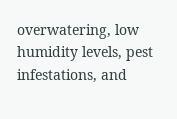overwatering, low humidity levels, pest infestations, and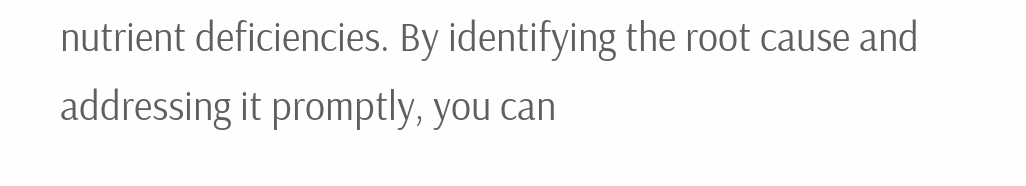nutrient deficiencies. By identifying the root cause and addressing it promptly, you can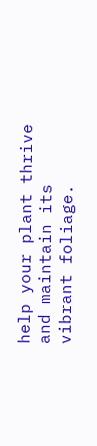help your plant thrive and maintain its vibrant foliage.